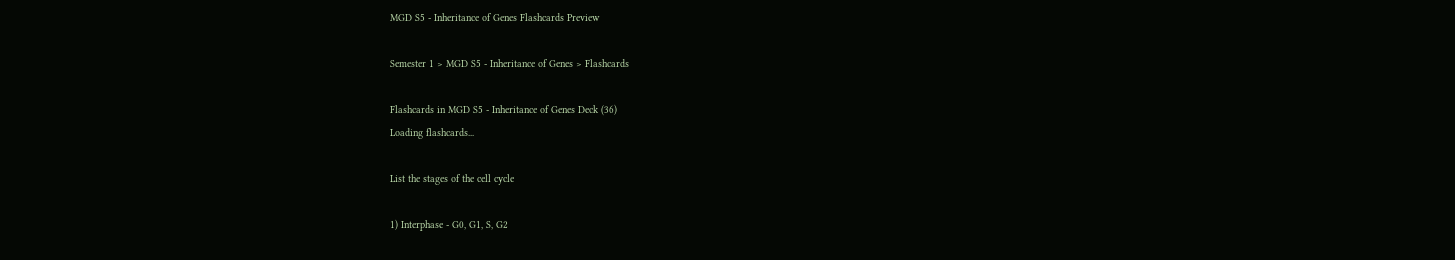MGD S5 - Inheritance of Genes Flashcards Preview

Semester 1 > MGD S5 - Inheritance of Genes > Flashcards

Flashcards in MGD S5 - Inheritance of Genes Deck (36)
Loading flashcards...

List the stages of the cell cycle

1) Interphase - G0, G1, S, G2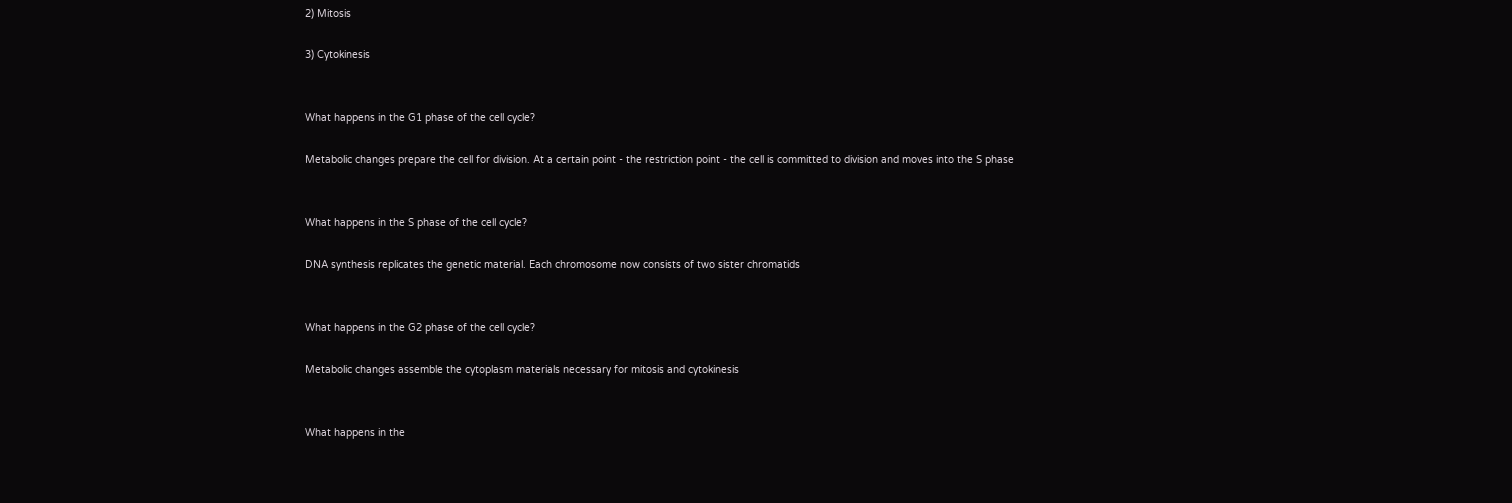2) Mitosis

3) Cytokinesis


What happens in the G1 phase of the cell cycle?

Metabolic changes prepare the cell for division. At a certain point - the restriction point - the cell is committed to division and moves into the S phase


What happens in the S phase of the cell cycle?

DNA synthesis replicates the genetic material. Each chromosome now consists of two sister chromatids


What happens in the G2 phase of the cell cycle?

Metabolic changes assemble the cytoplasm materials necessary for mitosis and cytokinesis


What happens in the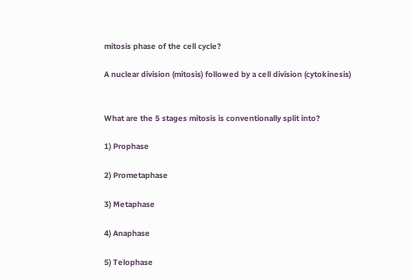mitosis phase of the cell cycle?

A nuclear division (mitosis) followed by a cell division (cytokinesis)


What are the 5 stages mitosis is conventionally split into?

1) Prophase

2) Prometaphase

3) Metaphase

4) Anaphase

5) Telophase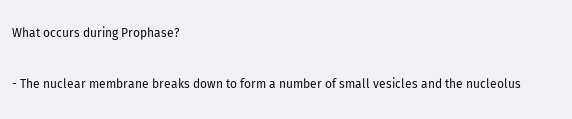What occurs during Prophase?

- The nuclear membrane breaks down to form a number of small vesicles and the nucleolus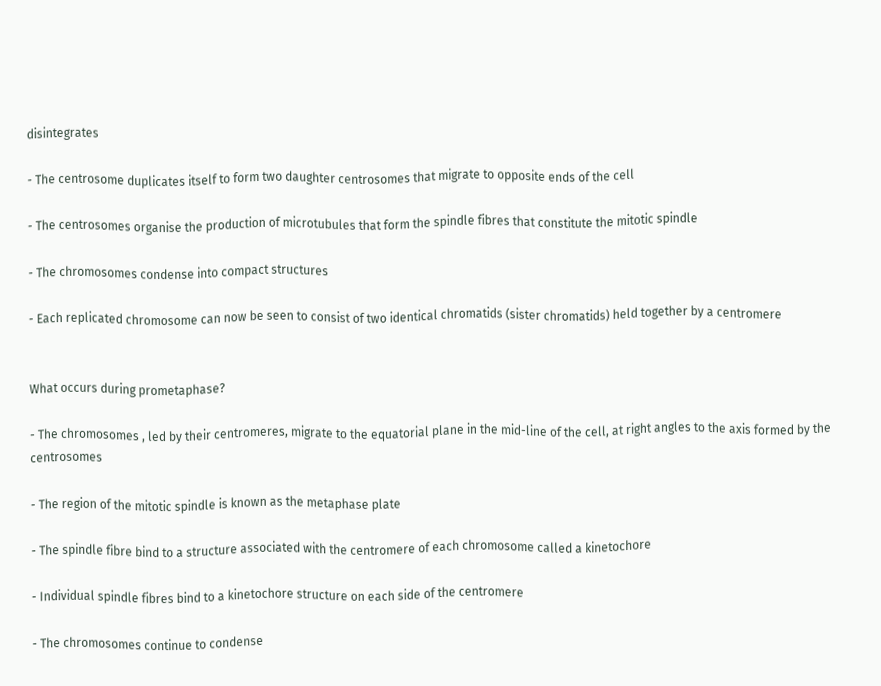disintegrates

- The centrosome duplicates itself to form two daughter centrosomes that migrate to opposite ends of the cell

- The centrosomes organise the production of microtubules that form the spindle fibres that constitute the mitotic spindle

- The chromosomes condense into compact structures

- Each replicated chromosome can now be seen to consist of two identical chromatids (sister chromatids) held together by a centromere


What occurs during prometaphase?

- The chromosomes , led by their centromeres, migrate to the equatorial plane in the mid-line of the cell, at right angles to the axis formed by the centrosomes

- The region of the mitotic spindle is known as the metaphase plate

- The spindle fibre bind to a structure associated with the centromere of each chromosome called a kinetochore

- Individual spindle fibres bind to a kinetochore structure on each side of the centromere

- The chromosomes continue to condense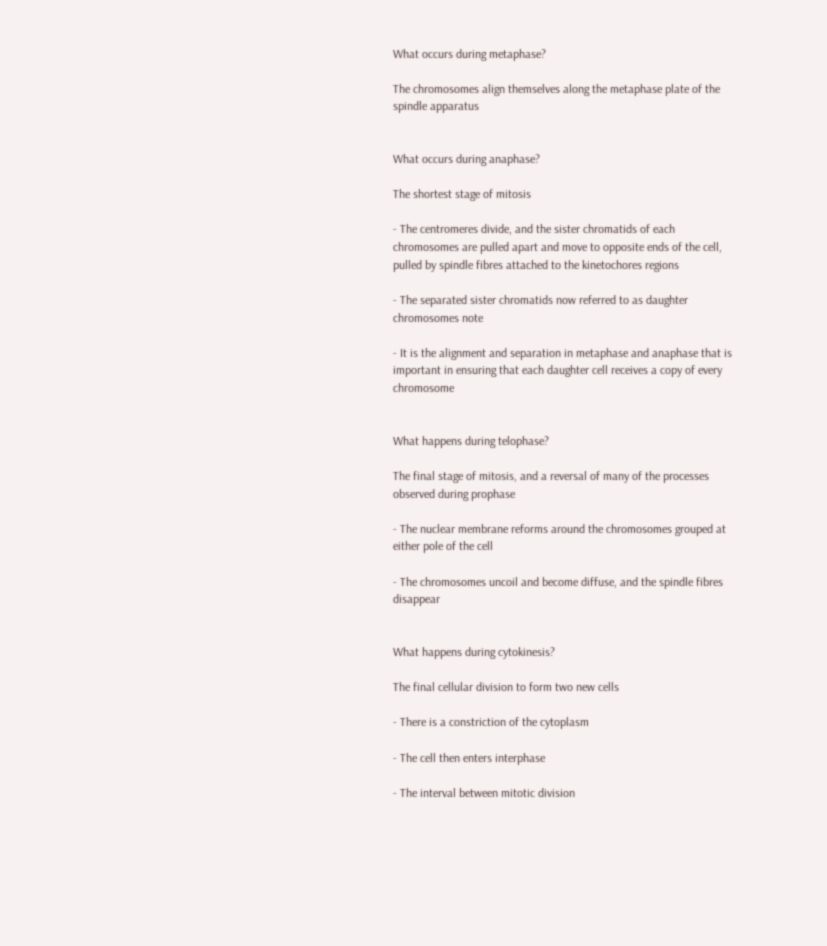What occurs during metaphase?

The chromosomes align themselves along the metaphase plate of the spindle apparatus


What occurs during anaphase?

The shortest stage of mitosis

- The centromeres divide, and the sister chromatids of each chromosomes are pulled apart and move to opposite ends of the cell, pulled by spindle fibres attached to the kinetochores regions

- The separated sister chromatids now referred to as daughter chromosomes note

- It is the alignment and separation in metaphase and anaphase that is important in ensuring that each daughter cell receives a copy of every chromosome


What happens during telophase?

The final stage of mitosis, and a reversal of many of the processes observed during prophase

- The nuclear membrane reforms around the chromosomes grouped at either pole of the cell

- The chromosomes uncoil and become diffuse, and the spindle fibres disappear


What happens during cytokinesis?

The final cellular division to form two new cells

- There is a constriction of the cytoplasm

- The cell then enters interphase

- The interval between mitotic division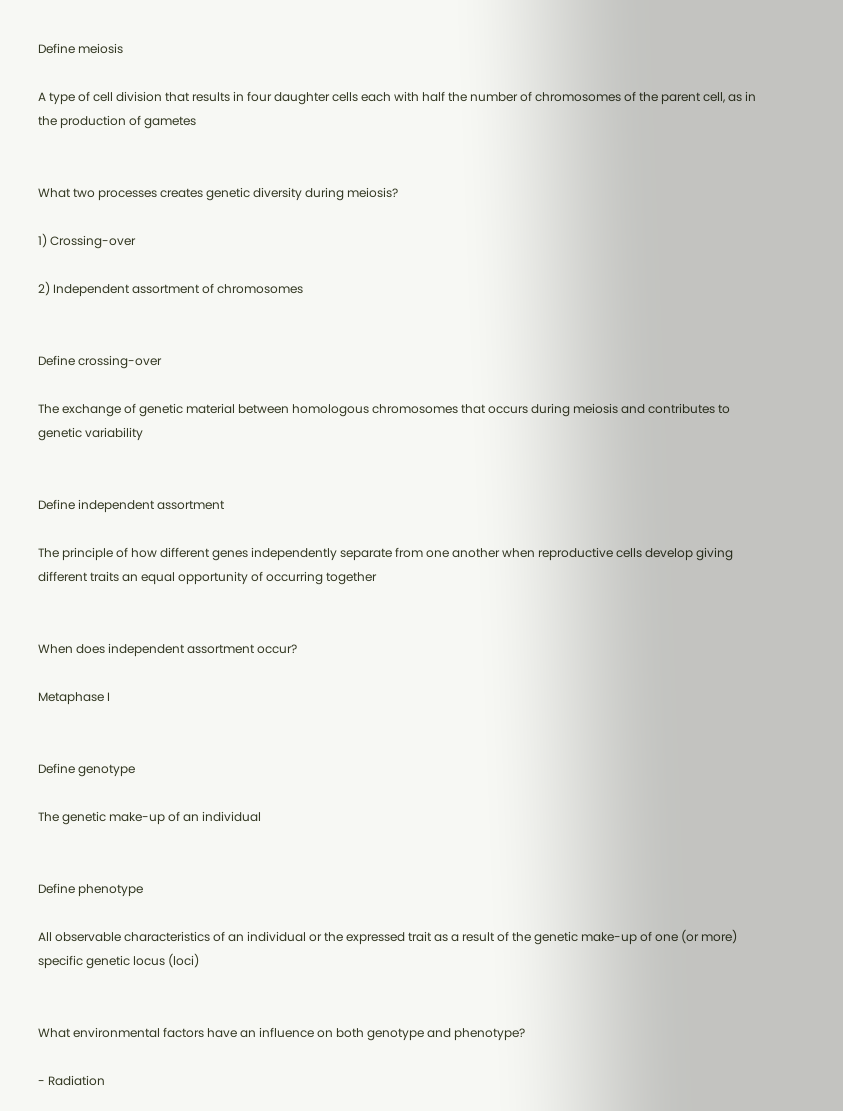Define meiosis

A type of cell division that results in four daughter cells each with half the number of chromosomes of the parent cell, as in the production of gametes


What two processes creates genetic diversity during meiosis?

1) Crossing-over

2) Independent assortment of chromosomes


Define crossing-over

The exchange of genetic material between homologous chromosomes that occurs during meiosis and contributes to genetic variability


Define independent assortment

The principle of how different genes independently separate from one another when reproductive cells develop giving different traits an equal opportunity of occurring together


When does independent assortment occur?

Metaphase I


Define genotype

The genetic make-up of an individual


Define phenotype

All observable characteristics of an individual or the expressed trait as a result of the genetic make-up of one (or more) specific genetic locus (loci)


What environmental factors have an influence on both genotype and phenotype?

- Radiation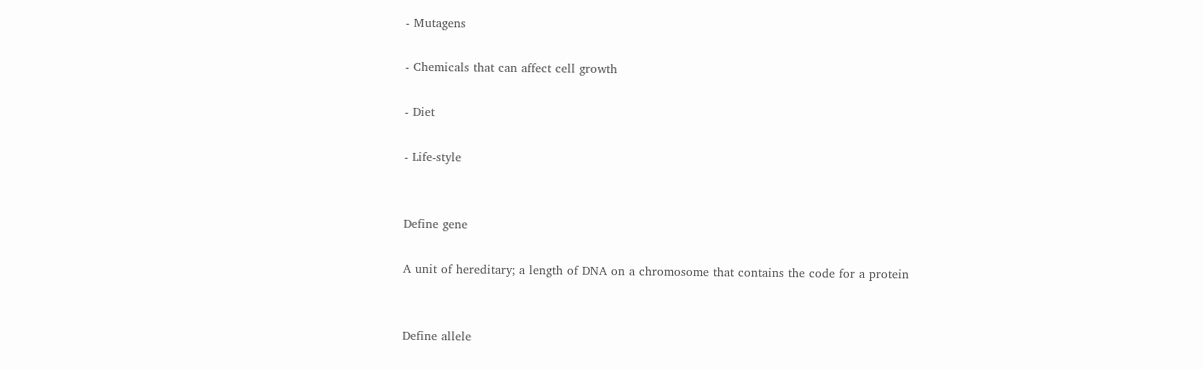- Mutagens

- Chemicals that can affect cell growth

- Diet

- Life-style


Define gene

A unit of hereditary; a length of DNA on a chromosome that contains the code for a protein


Define allele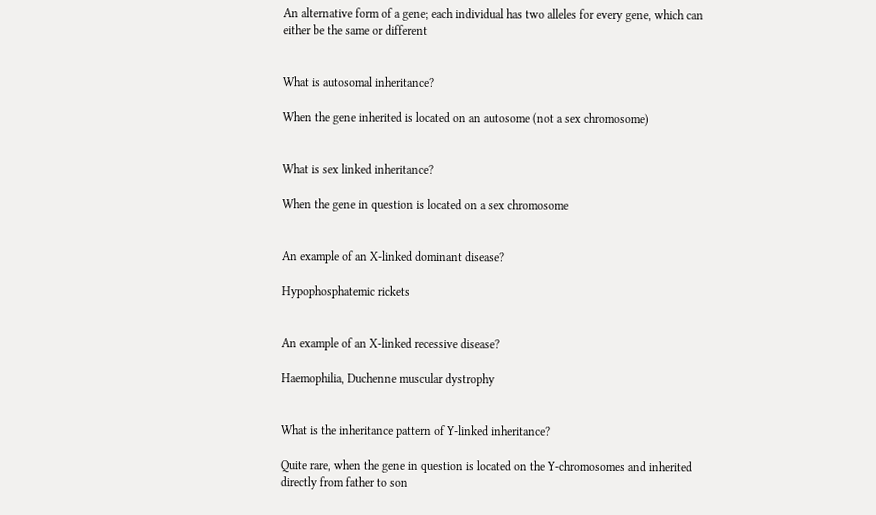An alternative form of a gene; each individual has two alleles for every gene, which can either be the same or different


What is autosomal inheritance?

When the gene inherited is located on an autosome (not a sex chromosome)


What is sex linked inheritance?

When the gene in question is located on a sex chromosome


An example of an X-linked dominant disease?

Hypophosphatemic rickets


An example of an X-linked recessive disease?

Haemophilia, Duchenne muscular dystrophy


What is the inheritance pattern of Y-linked inheritance?

Quite rare, when the gene in question is located on the Y-chromosomes and inherited directly from father to son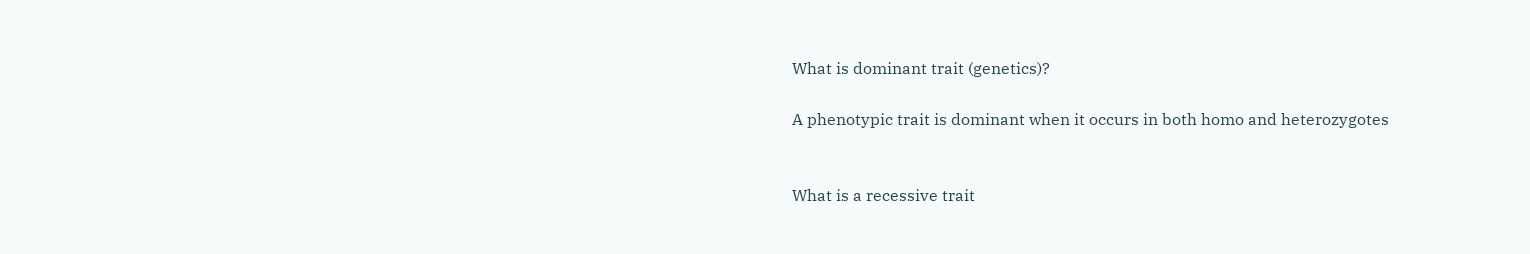What is dominant trait (genetics)?

A phenotypic trait is dominant when it occurs in both homo and heterozygotes


What is a recessive trait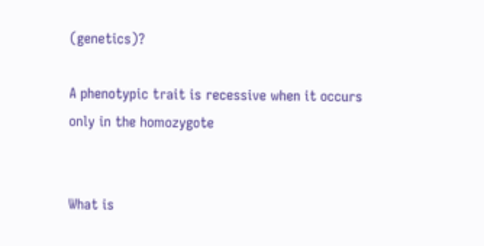(genetics)?

A phenotypic trait is recessive when it occurs only in the homozygote


What is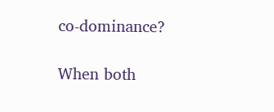co-dominance?

When both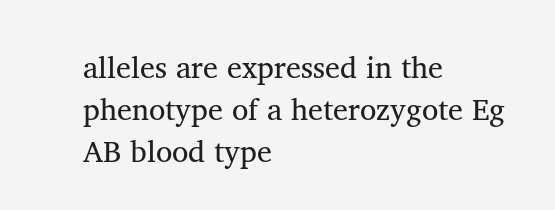alleles are expressed in the phenotype of a heterozygote Eg AB blood type